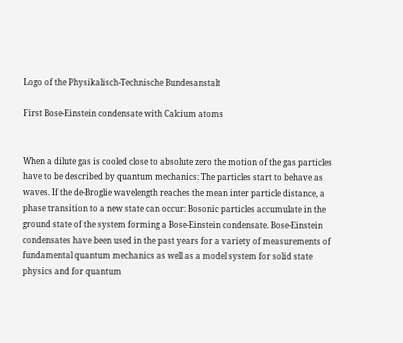Logo of the Physikalisch-Technische Bundesanstalt

First Bose-Einstein condensate with Calcium atoms


When a dilute gas is cooled close to absolute zero the motion of the gas particles have to be described by quantum mechanics: The particles start to behave as waves. If the de-Broglie wavelength reaches the mean inter particle distance, a phase transition to a new state can occur: Bosonic particles accumulate in the ground state of the system forming a Bose-Einstein condensate. Bose-Einstein condensates have been used in the past years for a variety of measurements of fundamental quantum mechanics as well as a model system for solid state physics and for quantum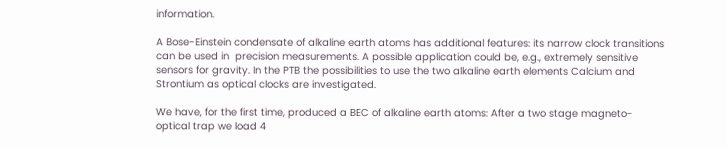information.

A Bose-Einstein condensate of alkaline earth atoms has additional features: its narrow clock transitions can be used in  precision measurements. A possible application could be, e.g., extremely sensitive sensors for gravity. In the PTB the possibilities to use the two alkaline earth elements Calcium and Strontium as optical clocks are investigated.

We have, for the first time, produced a BEC of alkaline earth atoms: After a two stage magneto-optical trap we load 4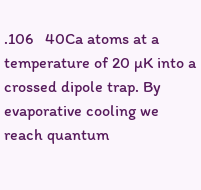.106   40Ca atoms at a temperature of 20 µK into a crossed dipole trap. By evaporative cooling we reach quantum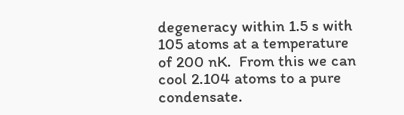degeneracy within 1.5 s with 105 atoms at a temperature of 200 nK.  From this we can cool 2.104 atoms to a pure condensate.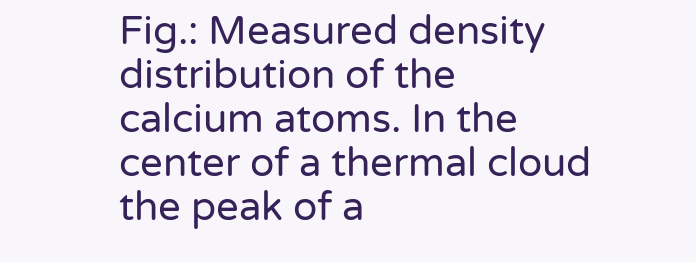Fig.: Measured density distribution of the calcium atoms. In the center of a thermal cloud the peak of a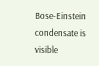Bose-Einstein condensate is visible